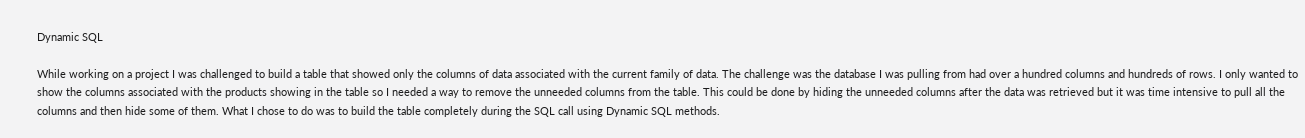Dynamic SQL

While working on a project I was challenged to build a table that showed only the columns of data associated with the current family of data. The challenge was the database I was pulling from had over a hundred columns and hundreds of rows. I only wanted to show the columns associated with the products showing in the table so I needed a way to remove the unneeded columns from the table. This could be done by hiding the unneeded columns after the data was retrieved but it was time intensive to pull all the columns and then hide some of them. What I chose to do was to build the table completely during the SQL call using Dynamic SQL methods.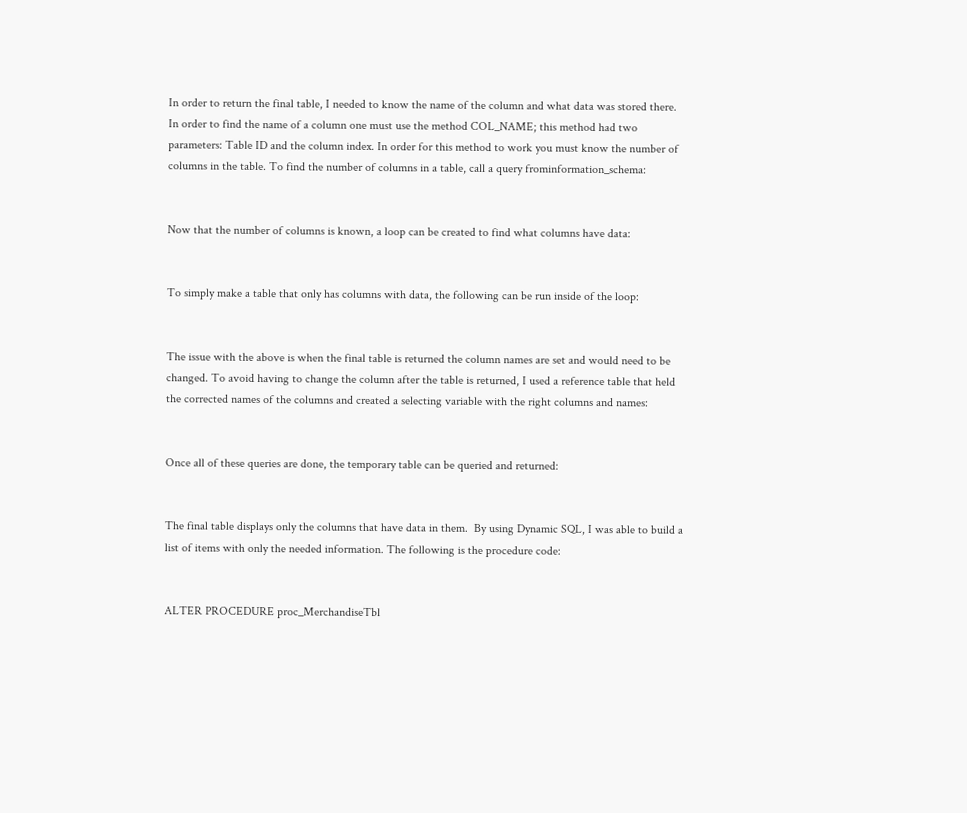In order to return the final table, I needed to know the name of the column and what data was stored there. In order to find the name of a column one must use the method COL_NAME; this method had two parameters: Table ID and the column index. In order for this method to work you must know the number of columns in the table. To find the number of columns in a table, call a query frominformation_schema:


Now that the number of columns is known, a loop can be created to find what columns have data:


To simply make a table that only has columns with data, the following can be run inside of the loop:


The issue with the above is when the final table is returned the column names are set and would need to be changed. To avoid having to change the column after the table is returned, I used a reference table that held the corrected names of the columns and created a selecting variable with the right columns and names:


Once all of these queries are done, the temporary table can be queried and returned:


The final table displays only the columns that have data in them.  By using Dynamic SQL, I was able to build a list of items with only the needed information. The following is the procedure code:


ALTER PROCEDURE proc_MerchandiseTbl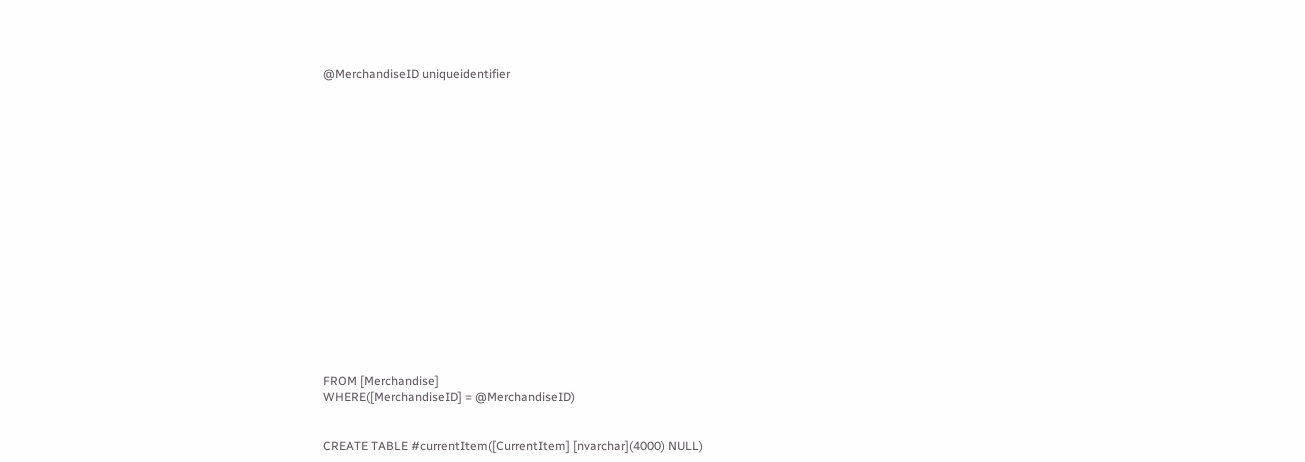@MerchandiseID uniqueidentifier


















FROM [Merchandise]
WHERE([MerchandiseID] = @MerchandiseID)


CREATE TABLE #currentItem([CurrentItem] [nvarchar](4000) NULL)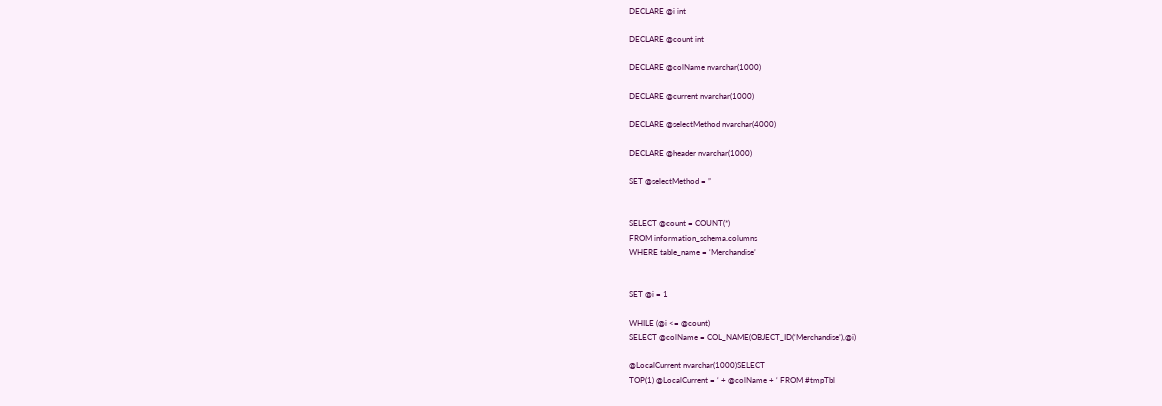DECLARE @i int

DECLARE @count int

DECLARE @colName nvarchar(1000)

DECLARE @current nvarchar(1000)

DECLARE @selectMethod nvarchar(4000)

DECLARE @header nvarchar(1000)

SET @selectMethod = ”


SELECT @count = COUNT(*)
FROM information_schema.columns
WHERE table_name = ‘Merchandise’


SET @i = 1

WHILE (@i <= @count)
SELECT @colName = COL_NAME(OBJECT_ID(‘Merchandise’),@i)

@LocalCurrent nvarchar(1000)SELECT
TOP(1) @LocalCurrent = ‘ + @colName + ‘ FROM #tmpTbl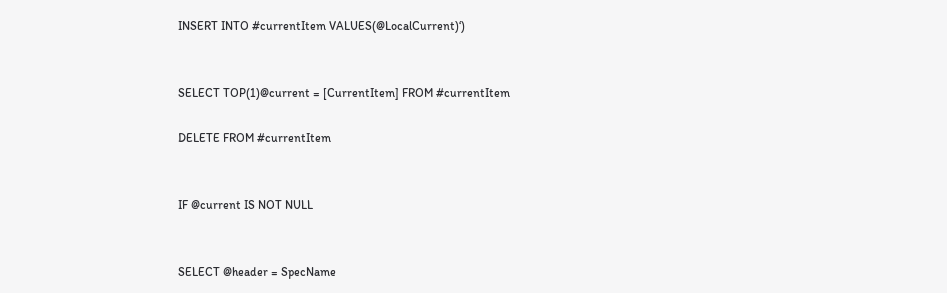INSERT INTO #currentItem VALUES(@LocalCurrent)‘)


SELECT TOP(1)@current = [CurrentItem] FROM #currentItem

DELETE FROM #currentItem


IF @current IS NOT NULL


SELECT @header = SpecName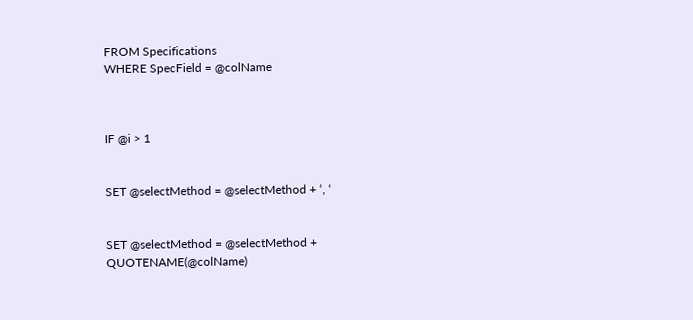FROM Specifications
WHERE SpecField = @colName



IF @i > 1


SET @selectMethod = @selectMethod + ‘, ‘


SET @selectMethod = @selectMethod + QUOTENAME(@colName)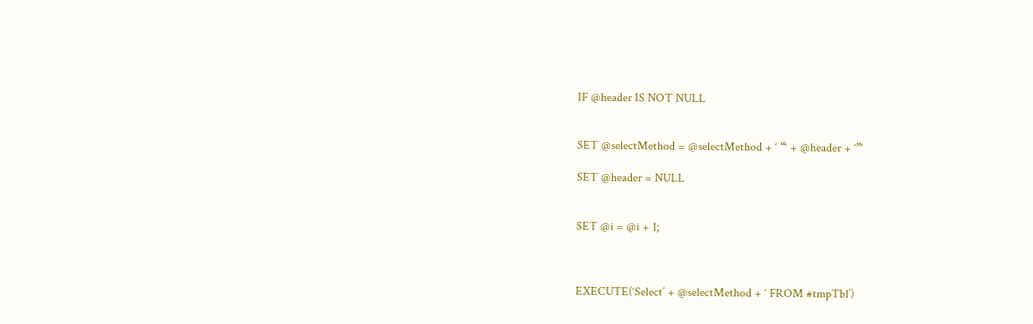IF @header IS NOT NULL


SET @selectMethod = @selectMethod + ‘ “‘ + @header + ‘”‘

SET @header = NULL


SET @i = @i + 1;



EXECUTE(‘Select’ + @selectMethod + ‘ FROM #tmpTbl’)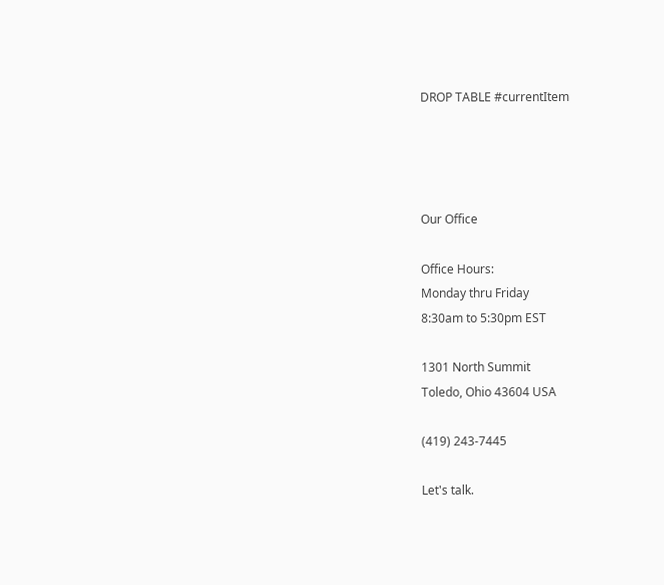DROP TABLE #currentItem




Our Office

Office Hours:
Monday thru Friday
8:30am to 5:30pm EST

1301 North Summit
Toledo, Ohio 43604 USA

(419) 243-7445

Let's talk.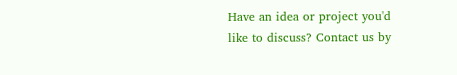Have an idea or project you'd like to discuss? Contact us by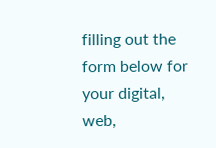filling out the form below for your digital, web,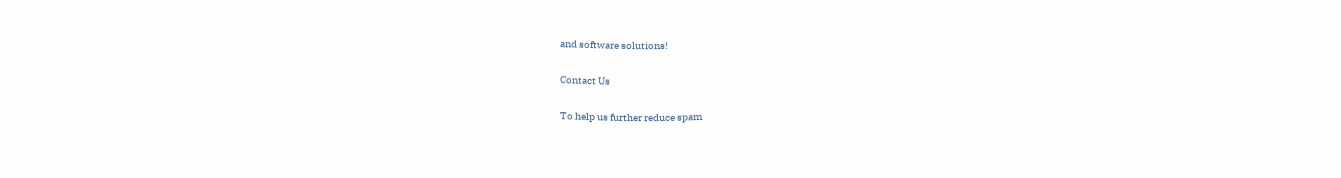and software solutions!

Contact Us

To help us further reduce spam